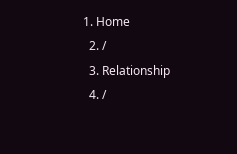1. Home
  2. /
  3. Relationship
  4. /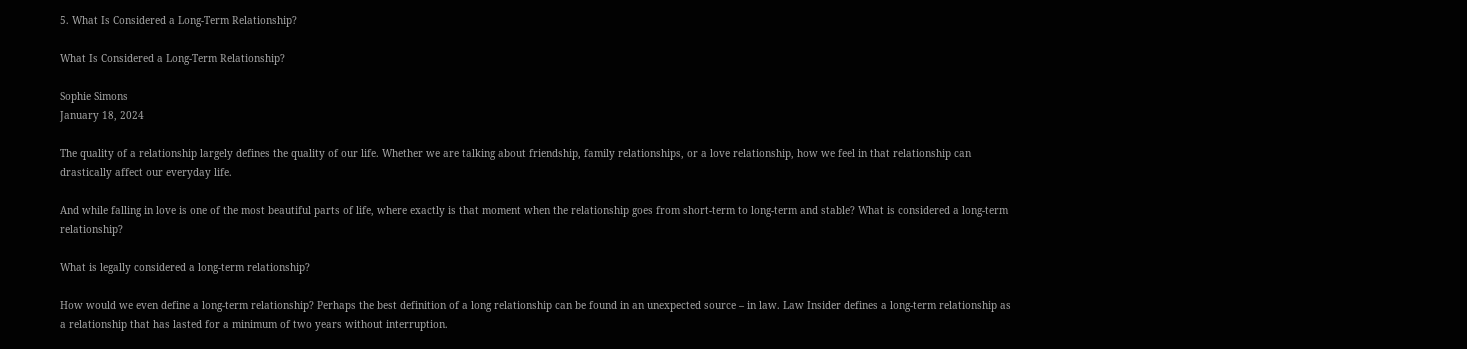5. What Is Considered a Long-Term Relationship?

What Is Considered a Long-Term Relationship?

Sophie Simons
January 18, 2024

The quality of a relationship largely defines the quality of our life. Whether we are talking about friendship, family relationships, or a love relationship, how we feel in that relationship can drastically affect our everyday life.

And while falling in love is one of the most beautiful parts of life, where exactly is that moment when the relationship goes from short-term to long-term and stable? What is considered a long-term relationship?

What is legally considered a long-term relationship?

How would we even define a long-term relationship? Perhaps the best definition of a long relationship can be found in an unexpected source – in law. Law Insider defines a long-term relationship as a relationship that has lasted for a minimum of two years without interruption.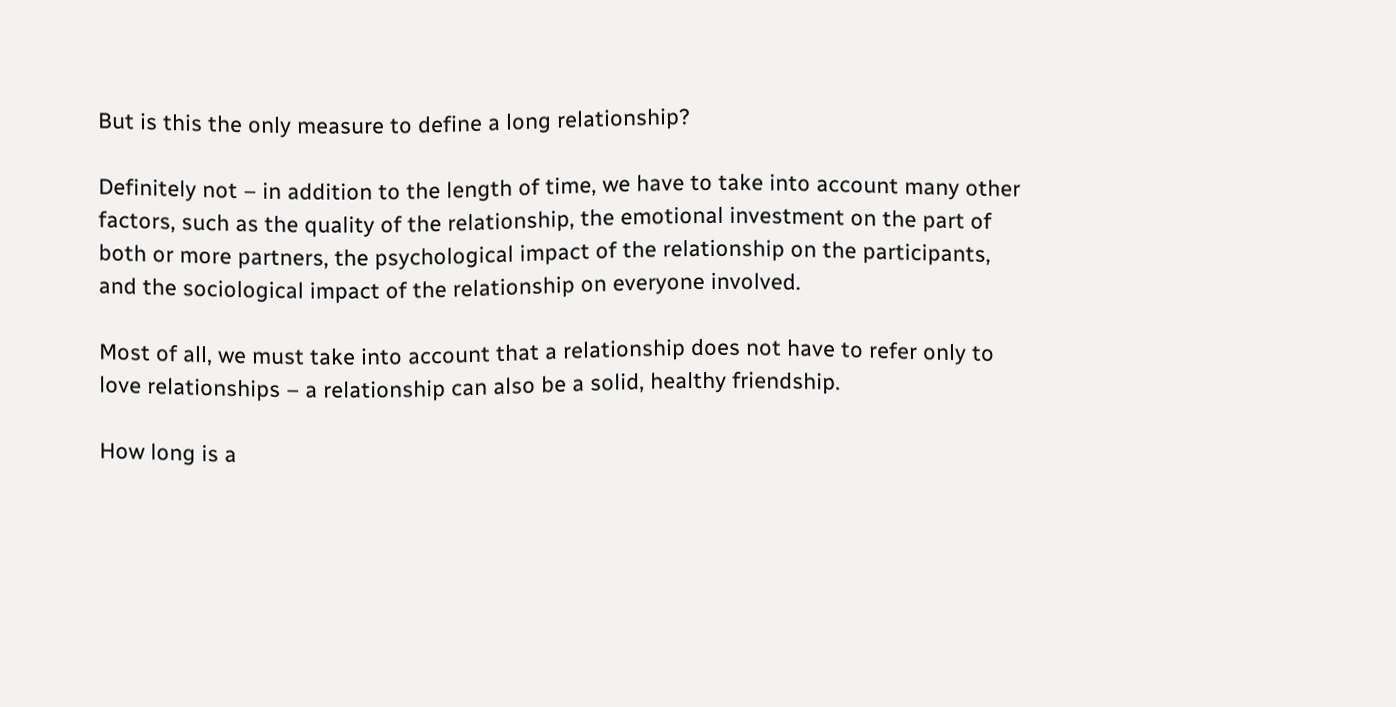But is this the only measure to define a long relationship?

Definitely not – in addition to the length of time, we have to take into account many other factors, such as the quality of the relationship, the emotional investment on the part of both or more partners, the psychological impact of the relationship on the participants, and the sociological impact of the relationship on everyone involved.

Most of all, we must take into account that a relationship does not have to refer only to love relationships – a relationship can also be a solid, healthy friendship.

How long is a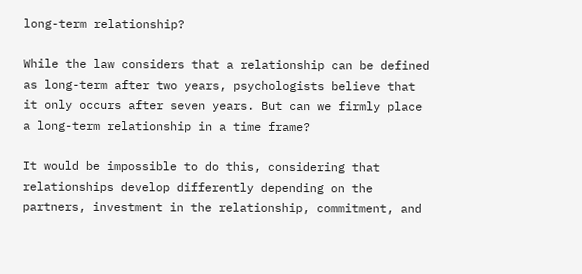long-term relationship?

While the law considers that a relationship can be defined as long-term after two years, psychologists believe that it only occurs after seven years. But can we firmly place a long-term relationship in a time frame?

It would be impossible to do this, considering that relationships develop differently depending on the partners, investment in the relationship, commitment, and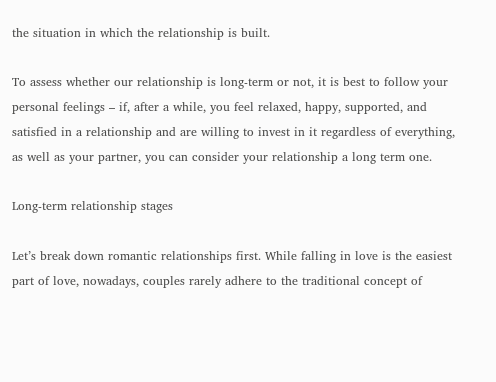the situation in which the relationship is built.

To assess whether our relationship is long-term or not, it is best to follow your personal feelings – if, after a while, you feel relaxed, happy, supported, and satisfied in a relationship and are willing to invest in it regardless of everything, as well as your partner, you can consider your relationship a long term one.

Long-term relationship stages

Let’s break down romantic relationships first. While falling in love is the easiest part of love, nowadays, couples rarely adhere to the traditional concept of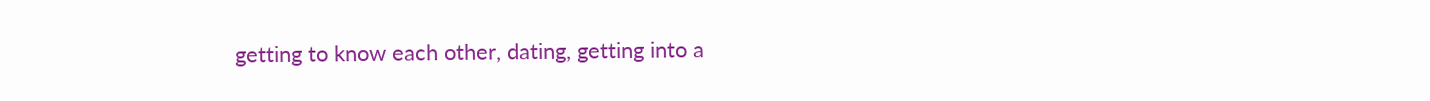getting to know each other, dating, getting into a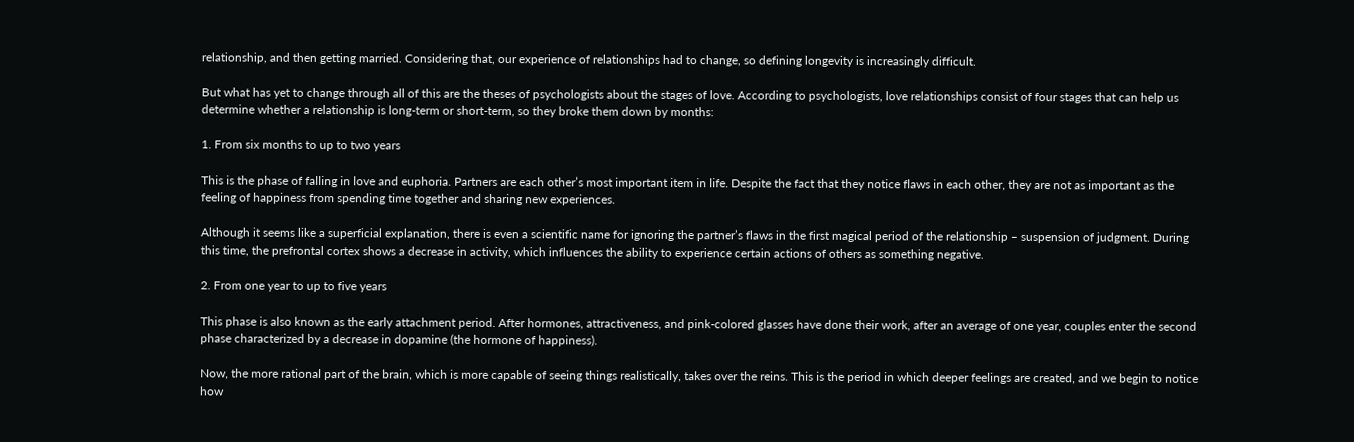relationship, and then getting married. Considering that, our experience of relationships had to change, so defining longevity is increasingly difficult.

But what has yet to change through all of this are the theses of psychologists about the stages of love. According to psychologists, love relationships consist of four stages that can help us determine whether a relationship is long-term or short-term, so they broke them down by months:

1. From six months to up to two years

This is the phase of falling in love and euphoria. Partners are each other’s most important item in life. Despite the fact that they notice flaws in each other, they are not as important as the feeling of happiness from spending time together and sharing new experiences.

Although it seems like a superficial explanation, there is even a scientific name for ignoring the partner’s flaws in the first magical period of the relationship – suspension of judgment. During this time, the prefrontal cortex shows a decrease in activity, which influences the ability to experience certain actions of others as something negative.

2. From one year to up to five years

This phase is also known as the early attachment period. After hormones, attractiveness, and pink-colored glasses have done their work, after an average of one year, couples enter the second phase characterized by a decrease in dopamine (the hormone of happiness).

Now, the more rational part of the brain, which is more capable of seeing things realistically, takes over the reins. This is the period in which deeper feelings are created, and we begin to notice how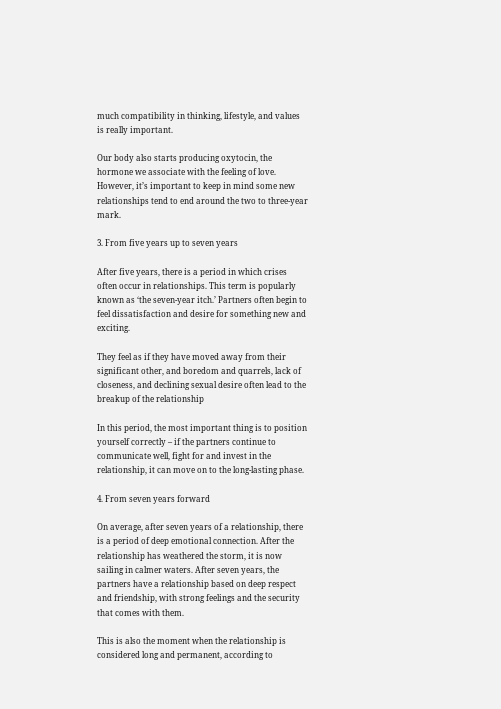much compatibility in thinking, lifestyle, and values is really important.

Our body also starts producing oxytocin, the hormone we associate with the feeling of love. However, it’s important to keep in mind some new relationships tend to end around the two to three-year mark.

3. From five years up to seven years

After five years, there is a period in which crises often occur in relationships. This term is popularly known as ‘the seven-year itch.’ Partners often begin to feel dissatisfaction and desire for something new and exciting.

They feel as if they have moved away from their significant other, and boredom and quarrels, lack of closeness, and declining sexual desire often lead to the breakup of the relationship

In this period, the most important thing is to position yourself correctly – if the partners continue to communicate well, fight for and invest in the relationship, it can move on to the long-lasting phase.

4. From seven years forward

On average, after seven years of a relationship, there is a period of deep emotional connection. After the relationship has weathered the storm, it is now sailing in calmer waters. After seven years, the partners have a relationship based on deep respect and friendship, with strong feelings and the security that comes with them.

This is also the moment when the relationship is considered long and permanent, according to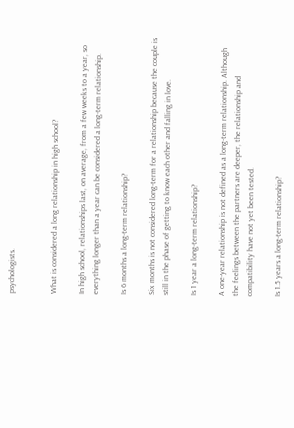psychologists.


What is considered a long relationship in high school?

In high school, relationships last, on average, from a few weeks to a year, so everything longer than a year can be considered a long-term relationship.

Is 6 months a long-term relationship?

Six months is not considered long-term for a relationship because the couple is still in the phase of getting to know each other and falling in love.

Is 1 year a long-term relationship?

A one-year relationship is not defined as a long-term relationship. Although the feelings between the partners are deeper, the relationship and compatibility have not yet been tested.

Is 1.5 years a long-term relationship?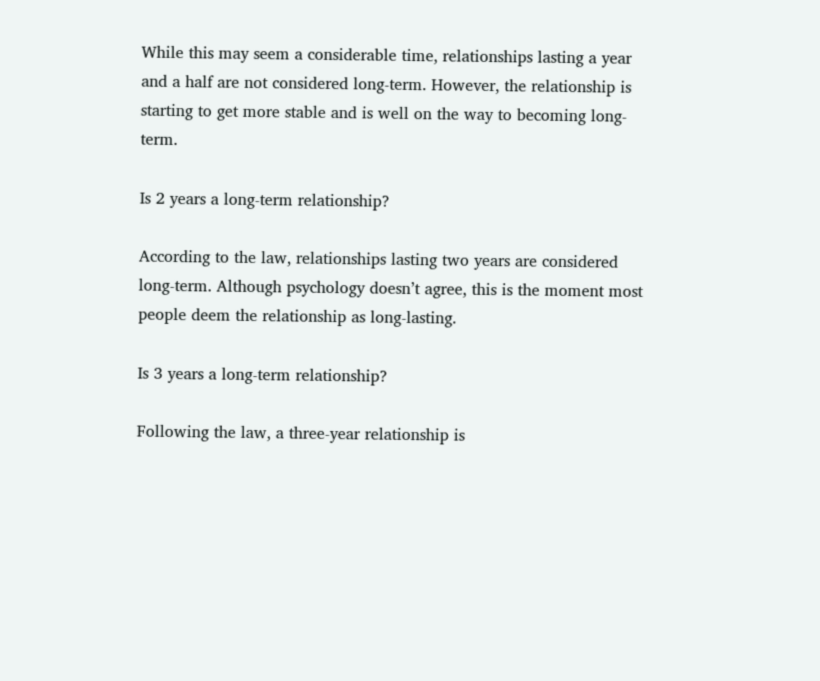While this may seem a considerable time, relationships lasting a year and a half are not considered long-term. However, the relationship is starting to get more stable and is well on the way to becoming long-term.

Is 2 years a long-term relationship?

According to the law, relationships lasting two years are considered long-term. Although psychology doesn’t agree, this is the moment most people deem the relationship as long-lasting.

Is 3 years a long-term relationship?

Following the law, a three-year relationship is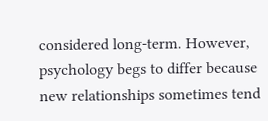considered long-term. However, psychology begs to differ because new relationships sometimes tend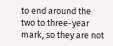to end around the two to three-year mark, so they are not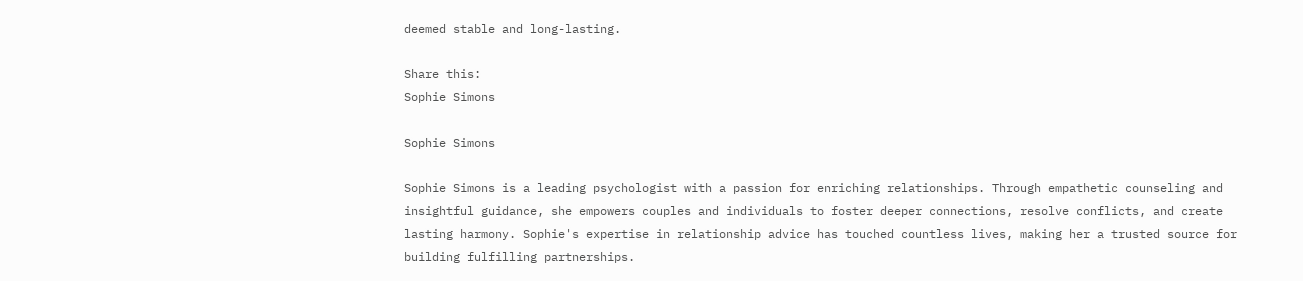deemed stable and long-lasting.

Share this:
Sophie Simons

Sophie Simons

Sophie Simons is a leading psychologist with a passion for enriching relationships. Through empathetic counseling and insightful guidance, she empowers couples and individuals to foster deeper connections, resolve conflicts, and create lasting harmony. Sophie's expertise in relationship advice has touched countless lives, making her a trusted source for building fulfilling partnerships.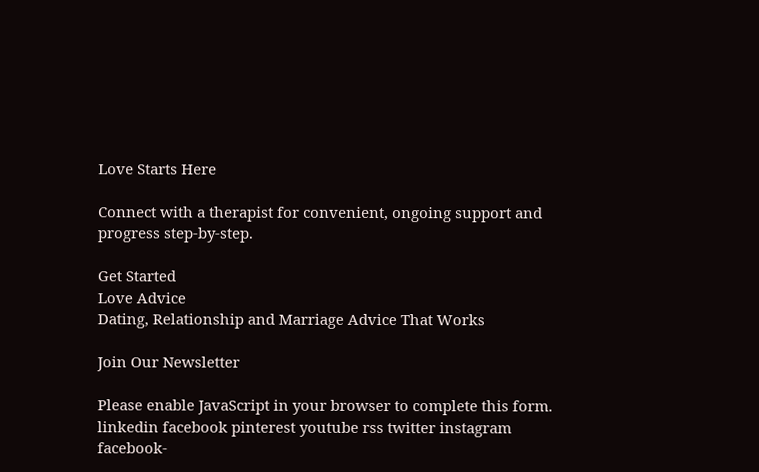Love Starts Here

Connect with a therapist for convenient, ongoing support and progress step-by-step.

Get Started
Love Advice
Dating, Relationship and Marriage Advice That Works

Join Our Newsletter

Please enable JavaScript in your browser to complete this form.
linkedin facebook pinterest youtube rss twitter instagram facebook-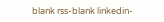blank rss-blank linkedin-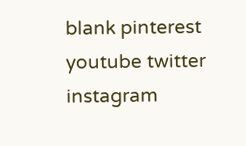blank pinterest youtube twitter instagram